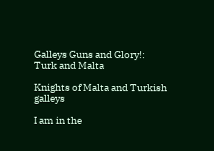Galleys Guns and Glory!: Turk and Malta

Knights of Malta and Turkish galleys

I am in the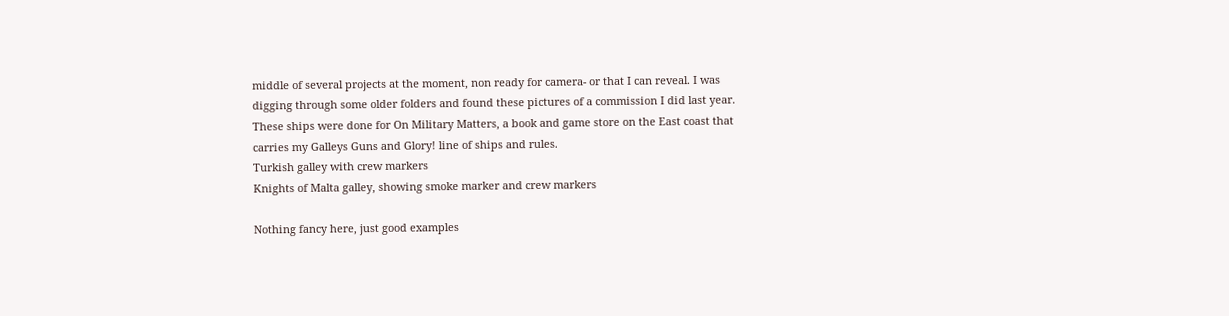middle of several projects at the moment, non ready for camera- or that I can reveal. I was digging through some older folders and found these pictures of a commission I did last year. These ships were done for On Military Matters, a book and game store on the East coast that carries my Galleys Guns and Glory! line of ships and rules.
Turkish galley with crew markers
Knights of Malta galley, showing smoke marker and crew markers

Nothing fancy here, just good examples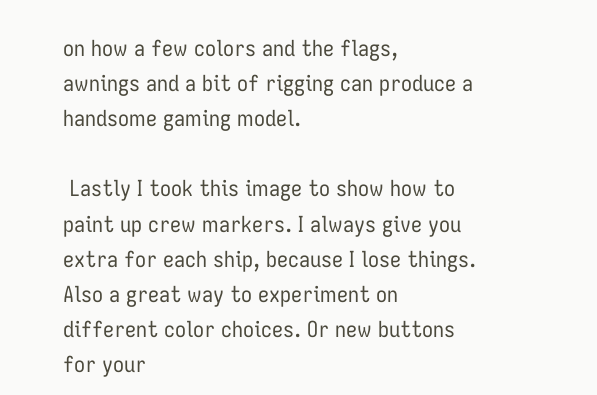on how a few colors and the flags, awnings and a bit of rigging can produce a handsome gaming model.

 Lastly I took this image to show how to paint up crew markers. I always give you extra for each ship, because I lose things. Also a great way to experiment on different color choices. Or new buttons for your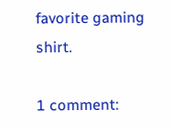favorite gaming shirt.

1 comment: